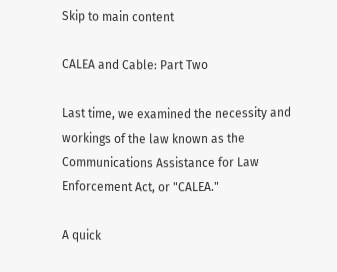Skip to main content

CALEA and Cable: Part Two

Last time, we examined the necessity and workings of the law known as the Communications Assistance for Law Enforcement Act, or "CALEA."

A quick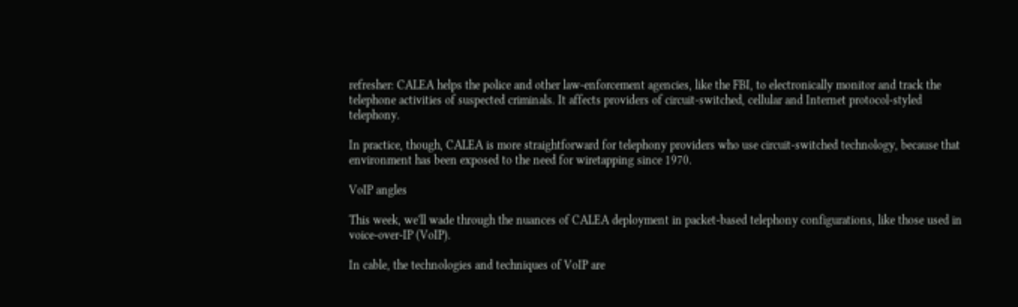refresher: CALEA helps the police and other law-enforcement agencies, like the FBI, to electronically monitor and track the telephone activities of suspected criminals. It affects providers of circuit-switched, cellular and Internet protocol-styled telephony.

In practice, though, CALEA is more straightforward for telephony providers who use circuit-switched technology, because that environment has been exposed to the need for wiretapping since 1970.

VoIP angles

This week, we'll wade through the nuances of CALEA deployment in packet-based telephony configurations, like those used in voice-over-IP (VoIP).

In cable, the technologies and techniques of VoIP are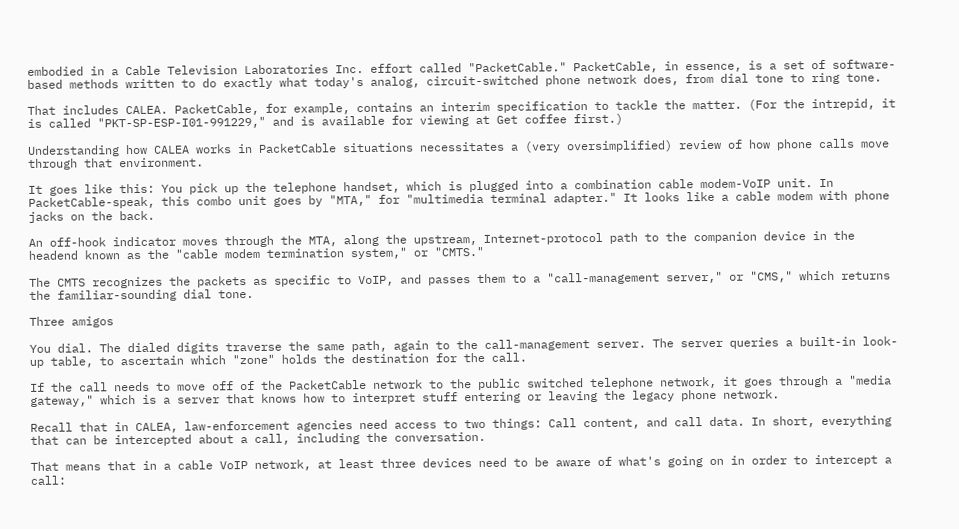embodied in a Cable Television Laboratories Inc. effort called "PacketCable." PacketCable, in essence, is a set of software-based methods written to do exactly what today's analog, circuit-switched phone network does, from dial tone to ring tone.

That includes CALEA. PacketCable, for example, contains an interim specification to tackle the matter. (For the intrepid, it is called "PKT-SP-ESP-I01-991229," and is available for viewing at Get coffee first.)

Understanding how CALEA works in PacketCable situations necessitates a (very oversimplified) review of how phone calls move through that environment.

It goes like this: You pick up the telephone handset, which is plugged into a combination cable modem-VoIP unit. In PacketCable-speak, this combo unit goes by "MTA," for "multimedia terminal adapter." It looks like a cable modem with phone jacks on the back.

An off-hook indicator moves through the MTA, along the upstream, Internet-protocol path to the companion device in the headend known as the "cable modem termination system," or "CMTS."

The CMTS recognizes the packets as specific to VoIP, and passes them to a "call-management server," or "CMS," which returns the familiar-sounding dial tone.

Three amigos

You dial. The dialed digits traverse the same path, again to the call-management server. The server queries a built-in look-up table, to ascertain which "zone" holds the destination for the call.

If the call needs to move off of the PacketCable network to the public switched telephone network, it goes through a "media gateway," which is a server that knows how to interpret stuff entering or leaving the legacy phone network.

Recall that in CALEA, law-enforcement agencies need access to two things: Call content, and call data. In short, everything that can be intercepted about a call, including the conversation.

That means that in a cable VoIP network, at least three devices need to be aware of what's going on in order to intercept a call: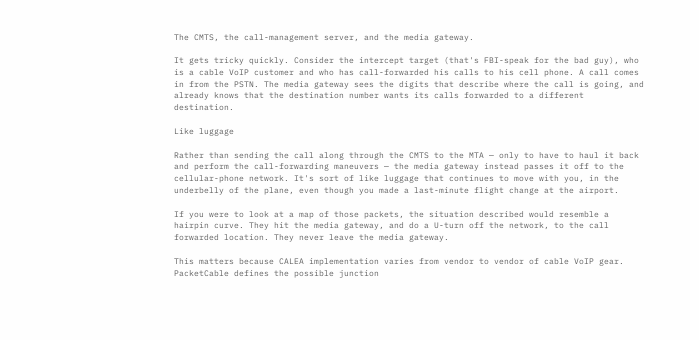The CMTS, the call-management server, and the media gateway.

It gets tricky quickly. Consider the intercept target (that's FBI-speak for the bad guy), who is a cable VoIP customer and who has call-forwarded his calls to his cell phone. A call comes in from the PSTN. The media gateway sees the digits that describe where the call is going, and already knows that the destination number wants its calls forwarded to a different destination.

Like luggage

Rather than sending the call along through the CMTS to the MTA — only to have to haul it back and perform the call-forwarding maneuvers — the media gateway instead passes it off to the cellular-phone network. It's sort of like luggage that continues to move with you, in the underbelly of the plane, even though you made a last-minute flight change at the airport.

If you were to look at a map of those packets, the situation described would resemble a hairpin curve. They hit the media gateway, and do a U-turn off the network, to the call forwarded location. They never leave the media gateway.

This matters because CALEA implementation varies from vendor to vendor of cable VoIP gear. PacketCable defines the possible junction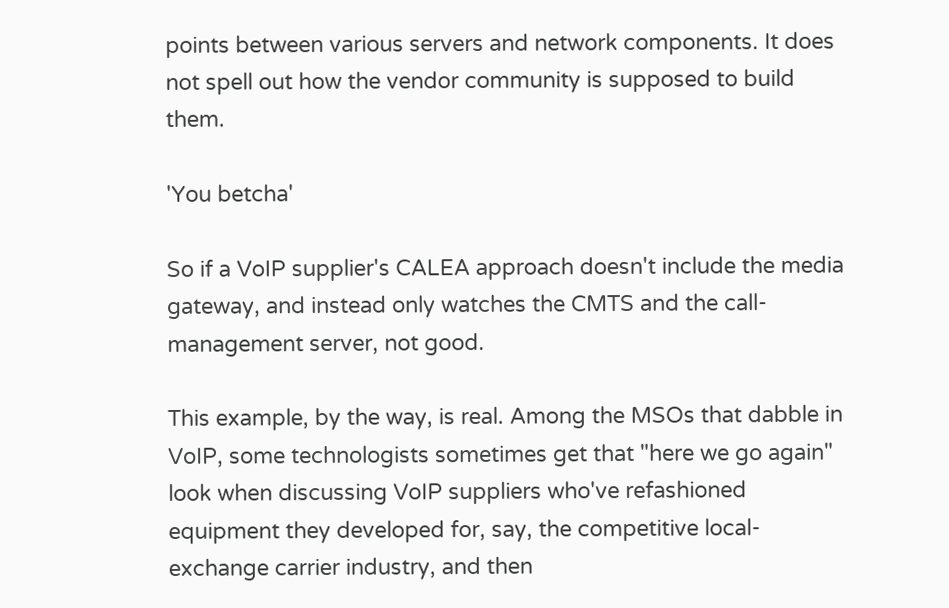points between various servers and network components. It does not spell out how the vendor community is supposed to build them.

'You betcha'

So if a VoIP supplier's CALEA approach doesn't include the media gateway, and instead only watches the CMTS and the call-management server, not good.

This example, by the way, is real. Among the MSOs that dabble in VoIP, some technologists sometimes get that "here we go again" look when discussing VoIP suppliers who've refashioned equipment they developed for, say, the competitive local-exchange carrier industry, and then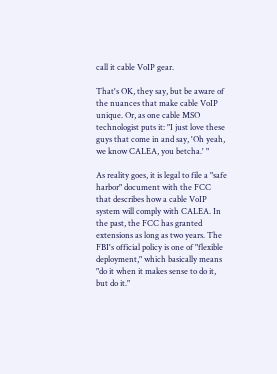call it cable VoIP gear.

That's OK, they say, but be aware of the nuances that make cable VoIP unique. Or, as one cable MSO technologist puts it: "I just love these guys that come in and say, 'Oh yeah, we know CALEA, you betcha.' "

As reality goes, it is legal to file a "safe harbor" document with the FCC that describes how a cable VoIP system will comply with CALEA. In the past, the FCC has granted extensions as long as two years. The FBI's official policy is one of "flexible deployment," which basically means "do it when it makes sense to do it, but do it."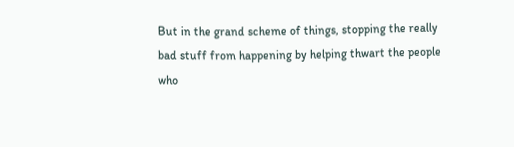But in the grand scheme of things, stopping the really bad stuff from happening by helping thwart the people who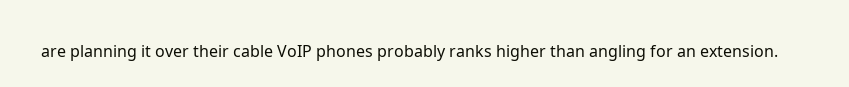are planning it over their cable VoIP phones probably ranks higher than angling for an extension.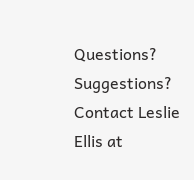Questions? Suggestions? Contact Leslie Ellis at